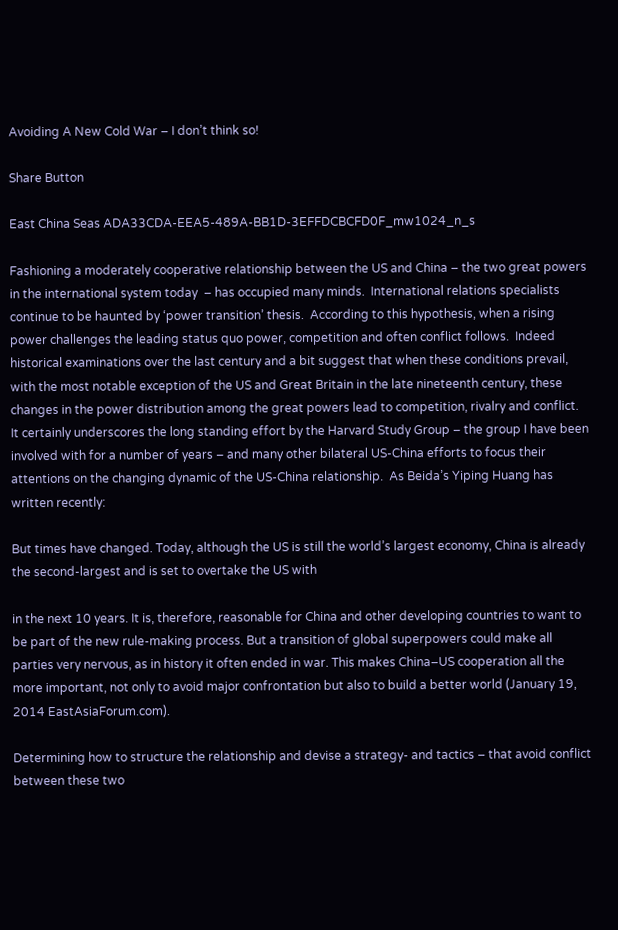Avoiding A New Cold War – I don’t think so!

Share Button

East China Seas ADA33CDA-EEA5-489A-BB1D-3EFFDCBCFD0F_mw1024_n_s

Fashioning a moderately cooperative relationship between the US and China – the two great powers in the international system today  – has occupied many minds.  International relations specialists continue to be haunted by ‘power transition’ thesis.  According to this hypothesis, when a rising power challenges the leading status quo power, competition and often conflict follows.  Indeed historical examinations over the last century and a bit suggest that when these conditions prevail, with the most notable exception of the US and Great Britain in the late nineteenth century, these changes in the power distribution among the great powers lead to competition, rivalry and conflict.  It certainly underscores the long standing effort by the Harvard Study Group – the group I have been involved with for a number of years – and many other bilateral US-China efforts to focus their attentions on the changing dynamic of the US-China relationship.  As Beida’s Yiping Huang has written recently:

But times have changed. Today, although the US is still the world’s largest economy, China is already the second-largest and is set to overtake the US with

in the next 10 years. It is, therefore, reasonable for China and other developing countries to want to be part of the new rule-making process. But a transition of global superpowers could make all parties very nervous, as in history it often ended in war. This makes China–US cooperation all the more important, not only to avoid major confrontation but also to build a better world (January 19, 2014 EastAsiaForum.com).

Determining how to structure the relationship and devise a strategy- and tactics – that avoid conflict between these two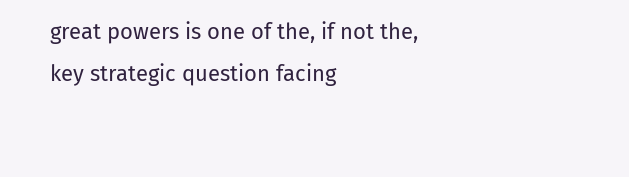great powers is one of the, if not the, key strategic question facing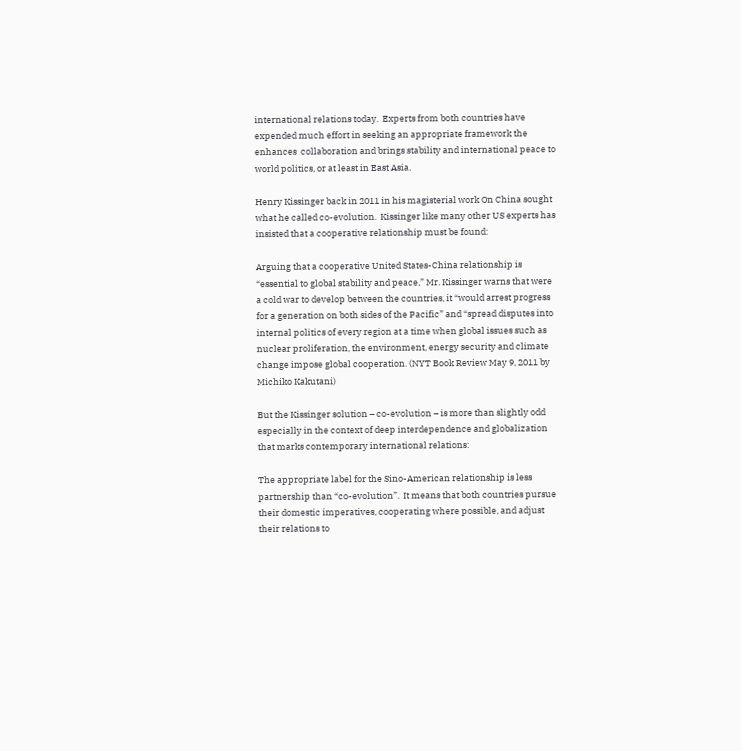international relations today.  Experts from both countries have expended much effort in seeking an appropriate framework the enhances  collaboration and brings stability and international peace to world politics, or at least in East Asia.

Henry Kissinger back in 2011 in his magisterial work On China sought what he called co-evolution.  Kissinger like many other US experts has insisted that a cooperative relationship must be found:

Arguing that a cooperative United States-China relationship is “essential to global stability and peace,” Mr. Kissinger warns that were a cold war to develop between the countries, it “would arrest progress for a generation on both sides of the Pacific” and “spread disputes into internal politics of every region at a time when global issues such as nuclear proliferation, the environment, energy security and climate change impose global cooperation. (NYT Book Review May 9, 2011 by Michiko Kakutani)

But the Kissinger solution – co-evolution – is more than slightly odd especially in the context of deep interdependence and globalization that marks contemporary international relations:

The appropriate label for the Sino-American relationship is less partnership than “co-evolution”.  It means that both countries pursue their domestic imperatives, cooperating where possible, and adjust their relations to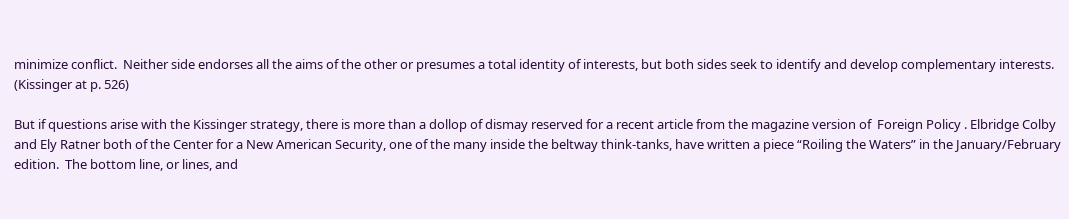minimize conflict.  Neither side endorses all the aims of the other or presumes a total identity of interests, but both sides seek to identify and develop complementary interests. (Kissinger at p. 526)

But if questions arise with the Kissinger strategy, there is more than a dollop of dismay reserved for a recent article from the magazine version of  Foreign Policy . Elbridge Colby and Ely Ratner both of the Center for a New American Security, one of the many inside the beltway think-tanks, have written a piece “Roiling the Waters” in the January/February edition.  The bottom line, or lines, and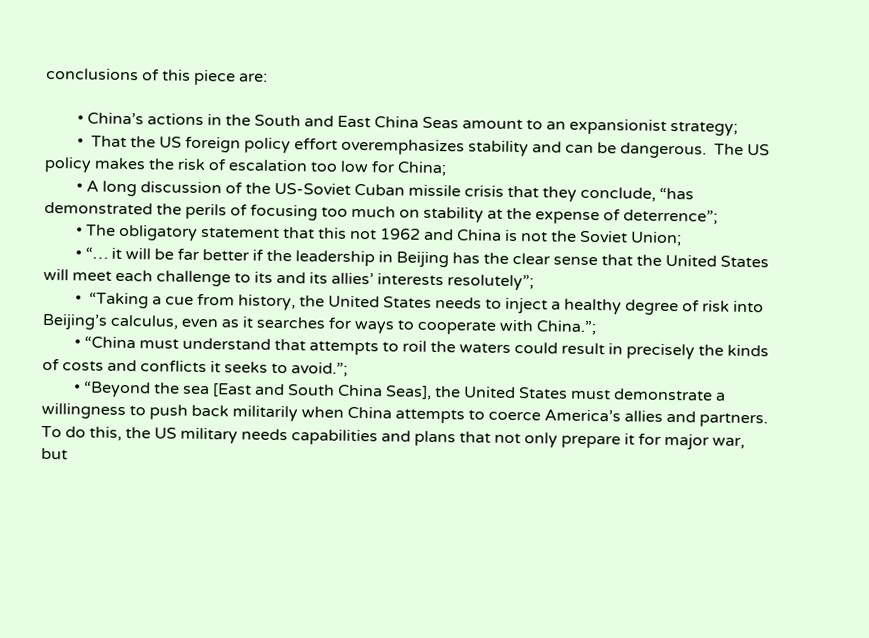conclusions of this piece are:

        • China’s actions in the South and East China Seas amount to an expansionist strategy;
        •  That the US foreign policy effort overemphasizes stability and can be dangerous.  The US policy makes the risk of escalation too low for China;
        • A long discussion of the US-Soviet Cuban missile crisis that they conclude, “has demonstrated the perils of focusing too much on stability at the expense of deterrence”;
        • The obligatory statement that this not 1962 and China is not the Soviet Union;
        • “… it will be far better if the leadership in Beijing has the clear sense that the United States will meet each challenge to its and its allies’ interests resolutely”;
        •  “Taking a cue from history, the United States needs to inject a healthy degree of risk into Beijing’s calculus, even as it searches for ways to cooperate with China.”;
        • “China must understand that attempts to roil the waters could result in precisely the kinds of costs and conflicts it seeks to avoid.”;
        • “Beyond the sea [East and South China Seas], the United States must demonstrate a willingness to push back militarily when China attempts to coerce America’s allies and partners.  To do this, the US military needs capabilities and plans that not only prepare it for major war, but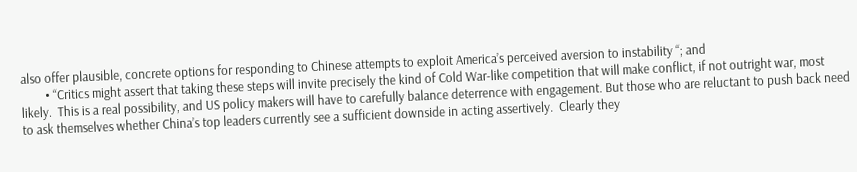also offer plausible, concrete options for responding to Chinese attempts to exploit America’s perceived aversion to instability “; and
        • “Critics might assert that taking these steps will invite precisely the kind of Cold War-like competition that will make conflict, if not outright war, most likely.  This is a real possibility, and US policy makers will have to carefully balance deterrence with engagement. But those who are reluctant to push back need to ask themselves whether China’s top leaders currently see a sufficient downside in acting assertively.  Clearly they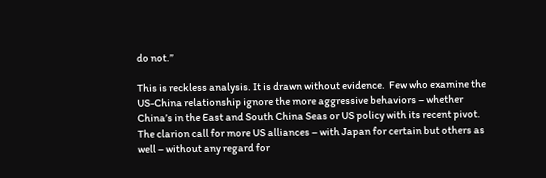do not.”

This is reckless analysis. It is drawn without evidence.  Few who examine the US-China relationship ignore the more aggressive behaviors – whether China’s in the East and South China Seas or US policy with its recent pivot.  The clarion call for more US alliances – with Japan for certain but others as well – without any regard for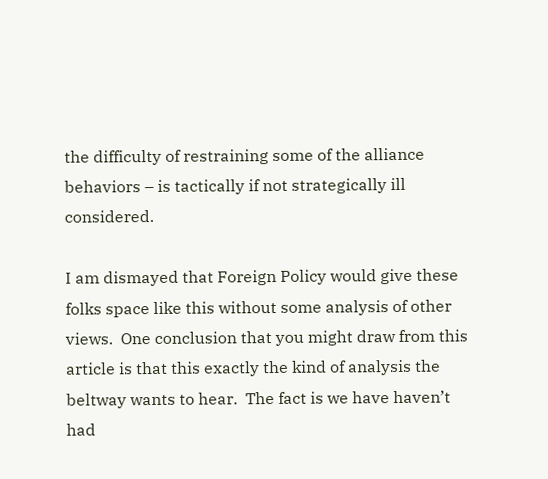the difficulty of restraining some of the alliance behaviors – is tactically if not strategically ill considered.

I am dismayed that Foreign Policy would give these folks space like this without some analysis of other views.  One conclusion that you might draw from this article is that this exactly the kind of analysis the beltway wants to hear.  The fact is we have haven’t had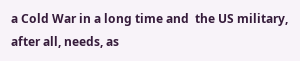a Cold War in a long time and  the US military, after all, needs, as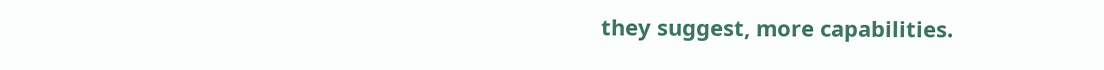they suggest, more capabilities.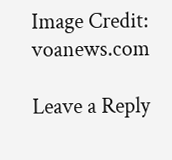Image Credit:  voanews.com

Leave a Reply